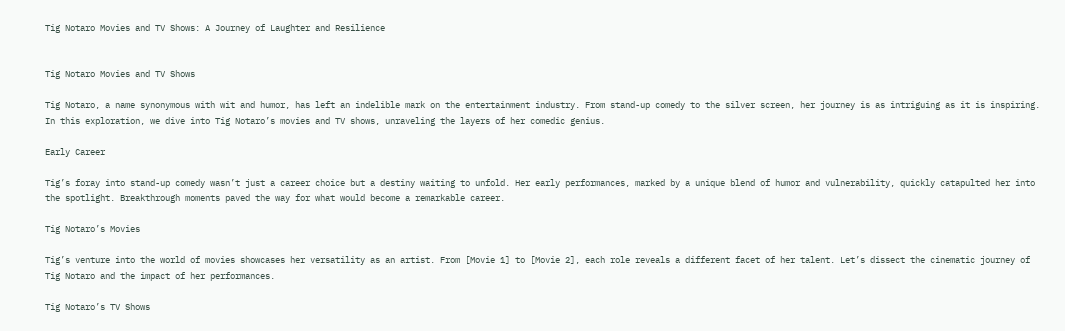Tig Notaro Movies and TV Shows: A Journey of Laughter and Resilience


Tig Notaro Movies and TV Shows

Tig Notaro, a name synonymous with wit and humor, has left an indelible mark on the entertainment industry. From stand-up comedy to the silver screen, her journey is as intriguing as it is inspiring. In this exploration, we dive into Tig Notaro’s movies and TV shows, unraveling the layers of her comedic genius.

Early Career

Tig’s foray into stand-up comedy wasn’t just a career choice but a destiny waiting to unfold. Her early performances, marked by a unique blend of humor and vulnerability, quickly catapulted her into the spotlight. Breakthrough moments paved the way for what would become a remarkable career.

Tig Notaro’s Movies

Tig’s venture into the world of movies showcases her versatility as an artist. From [Movie 1] to [Movie 2], each role reveals a different facet of her talent. Let’s dissect the cinematic journey of Tig Notaro and the impact of her performances.

Tig Notaro’s TV Shows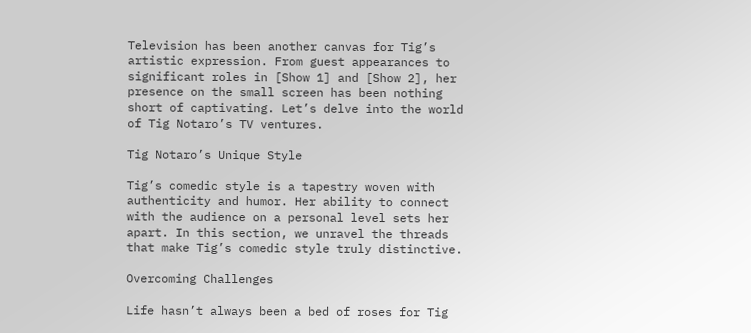Television has been another canvas for Tig’s artistic expression. From guest appearances to significant roles in [Show 1] and [Show 2], her presence on the small screen has been nothing short of captivating. Let’s delve into the world of Tig Notaro’s TV ventures.

Tig Notaro’s Unique Style

Tig’s comedic style is a tapestry woven with authenticity and humor. Her ability to connect with the audience on a personal level sets her apart. In this section, we unravel the threads that make Tig’s comedic style truly distinctive.

Overcoming Challenges

Life hasn’t always been a bed of roses for Tig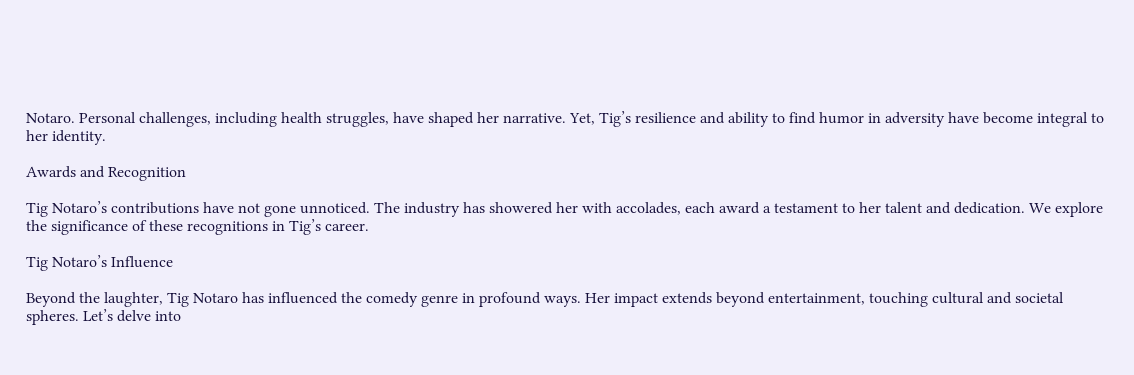Notaro. Personal challenges, including health struggles, have shaped her narrative. Yet, Tig’s resilience and ability to find humor in adversity have become integral to her identity.

Awards and Recognition

Tig Notaro’s contributions have not gone unnoticed. The industry has showered her with accolades, each award a testament to her talent and dedication. We explore the significance of these recognitions in Tig’s career.

Tig Notaro’s Influence

Beyond the laughter, Tig Notaro has influenced the comedy genre in profound ways. Her impact extends beyond entertainment, touching cultural and societal spheres. Let’s delve into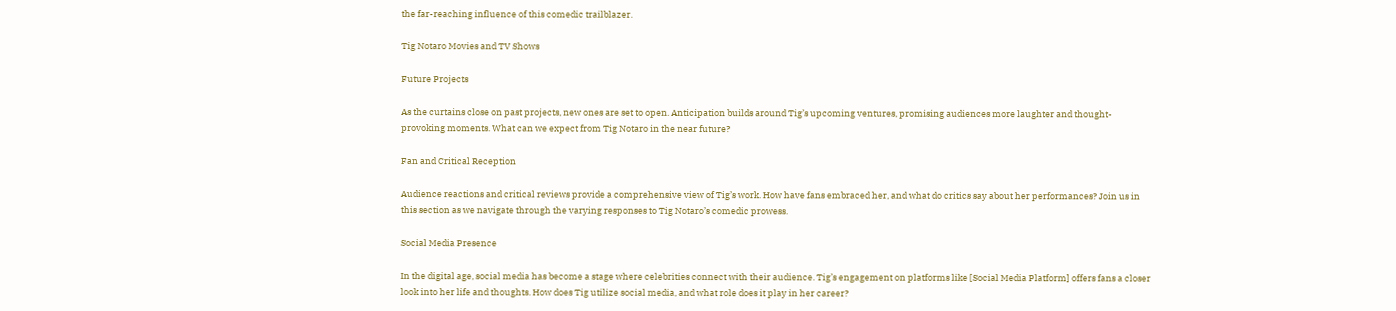the far-reaching influence of this comedic trailblazer.

Tig Notaro Movies and TV Shows

Future Projects

As the curtains close on past projects, new ones are set to open. Anticipation builds around Tig’s upcoming ventures, promising audiences more laughter and thought-provoking moments. What can we expect from Tig Notaro in the near future?

Fan and Critical Reception

Audience reactions and critical reviews provide a comprehensive view of Tig’s work. How have fans embraced her, and what do critics say about her performances? Join us in this section as we navigate through the varying responses to Tig Notaro’s comedic prowess.

Social Media Presence

In the digital age, social media has become a stage where celebrities connect with their audience. Tig’s engagement on platforms like [Social Media Platform] offers fans a closer look into her life and thoughts. How does Tig utilize social media, and what role does it play in her career?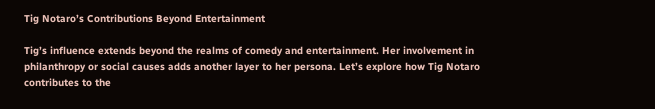Tig Notaro’s Contributions Beyond Entertainment

Tig’s influence extends beyond the realms of comedy and entertainment. Her involvement in philanthropy or social causes adds another layer to her persona. Let’s explore how Tig Notaro contributes to the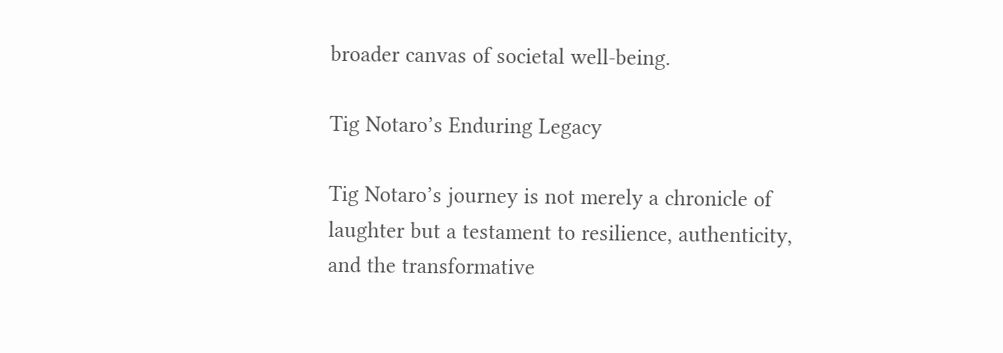broader canvas of societal well-being.

Tig Notaro’s Enduring Legacy

Tig Notaro’s journey is not merely a chronicle of laughter but a testament to resilience, authenticity, and the transformative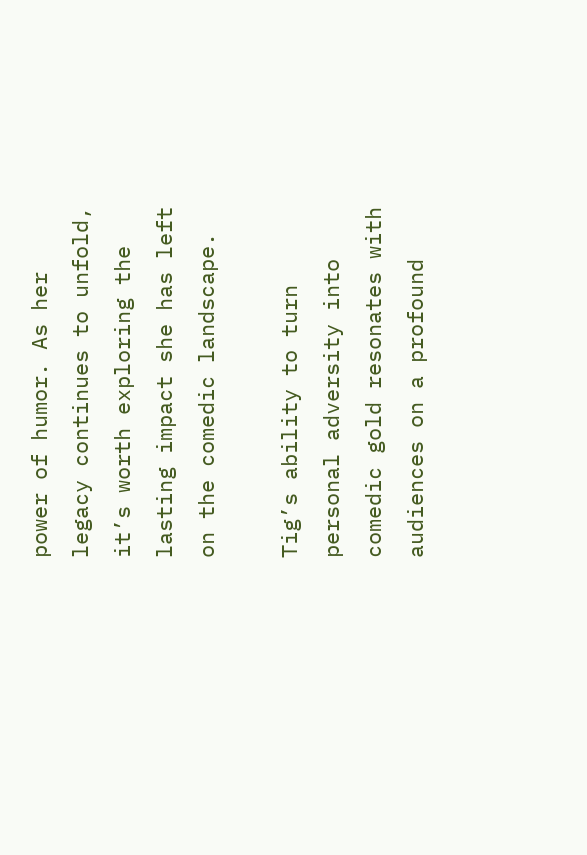power of humor. As her legacy continues to unfold, it’s worth exploring the lasting impact she has left on the comedic landscape.

Tig’s ability to turn personal adversity into comedic gold resonates with audiences on a profound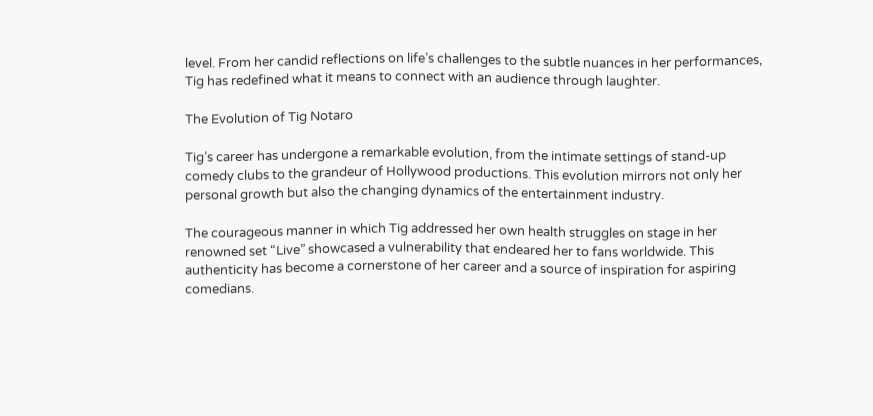level. From her candid reflections on life’s challenges to the subtle nuances in her performances, Tig has redefined what it means to connect with an audience through laughter.

The Evolution of Tig Notaro

Tig’s career has undergone a remarkable evolution, from the intimate settings of stand-up comedy clubs to the grandeur of Hollywood productions. This evolution mirrors not only her personal growth but also the changing dynamics of the entertainment industry.

The courageous manner in which Tig addressed her own health struggles on stage in her renowned set “Live” showcased a vulnerability that endeared her to fans worldwide. This authenticity has become a cornerstone of her career and a source of inspiration for aspiring comedians.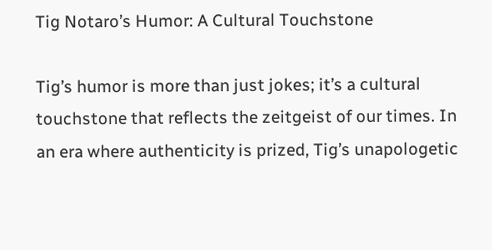Tig Notaro’s Humor: A Cultural Touchstone

Tig’s humor is more than just jokes; it’s a cultural touchstone that reflects the zeitgeist of our times. In an era where authenticity is prized, Tig’s unapologetic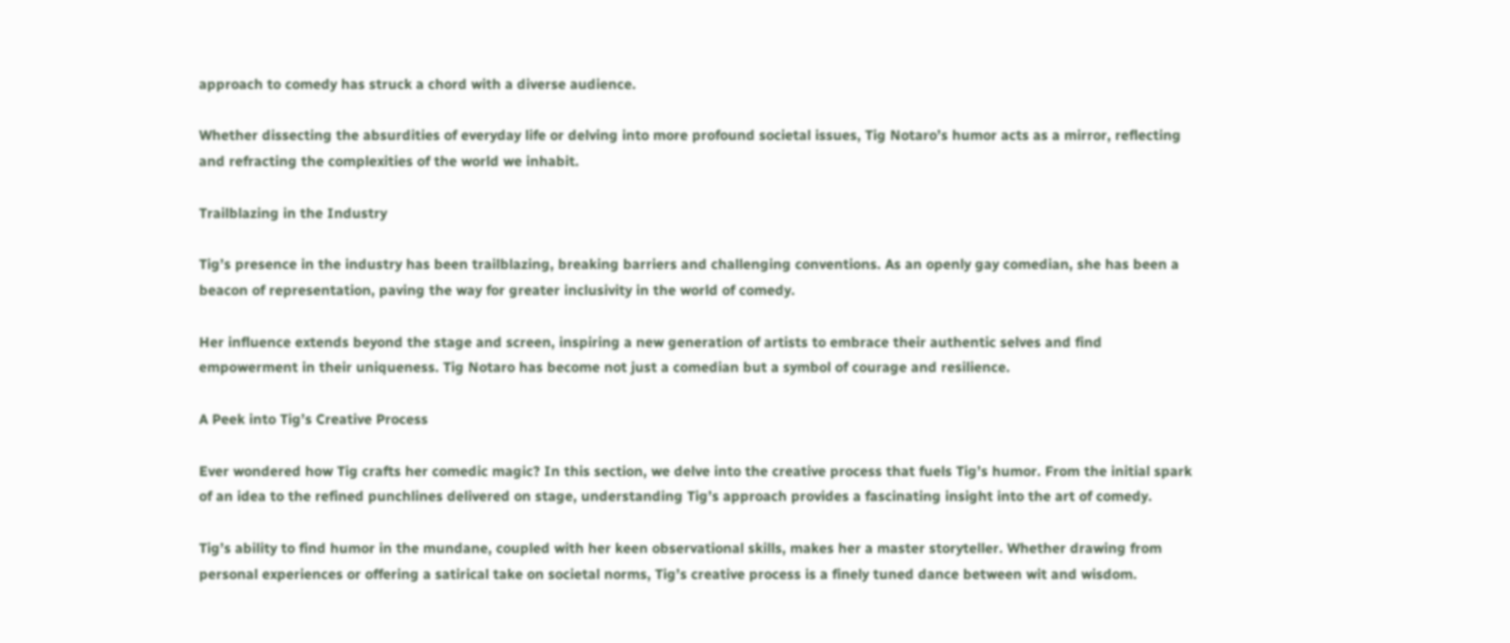approach to comedy has struck a chord with a diverse audience.

Whether dissecting the absurdities of everyday life or delving into more profound societal issues, Tig Notaro’s humor acts as a mirror, reflecting and refracting the complexities of the world we inhabit.

Trailblazing in the Industry

Tig’s presence in the industry has been trailblazing, breaking barriers and challenging conventions. As an openly gay comedian, she has been a beacon of representation, paving the way for greater inclusivity in the world of comedy.

Her influence extends beyond the stage and screen, inspiring a new generation of artists to embrace their authentic selves and find empowerment in their uniqueness. Tig Notaro has become not just a comedian but a symbol of courage and resilience.

A Peek into Tig’s Creative Process

Ever wondered how Tig crafts her comedic magic? In this section, we delve into the creative process that fuels Tig’s humor. From the initial spark of an idea to the refined punchlines delivered on stage, understanding Tig’s approach provides a fascinating insight into the art of comedy.

Tig’s ability to find humor in the mundane, coupled with her keen observational skills, makes her a master storyteller. Whether drawing from personal experiences or offering a satirical take on societal norms, Tig’s creative process is a finely tuned dance between wit and wisdom.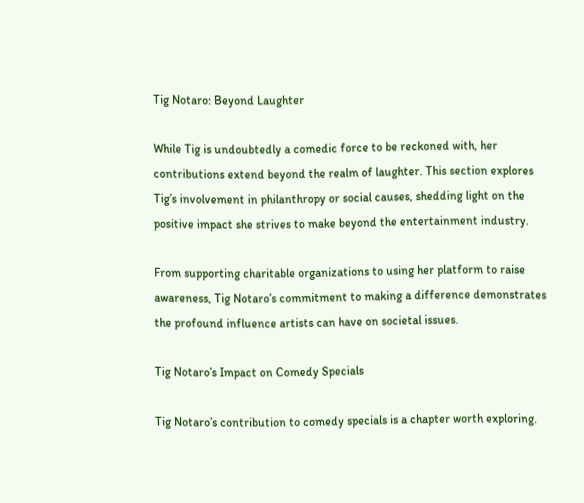Tig Notaro: Beyond Laughter

While Tig is undoubtedly a comedic force to be reckoned with, her contributions extend beyond the realm of laughter. This section explores Tig’s involvement in philanthropy or social causes, shedding light on the positive impact she strives to make beyond the entertainment industry.

From supporting charitable organizations to using her platform to raise awareness, Tig Notaro’s commitment to making a difference demonstrates the profound influence artists can have on societal issues.

Tig Notaro’s Impact on Comedy Specials

Tig Notaro’s contribution to comedy specials is a chapter worth exploring.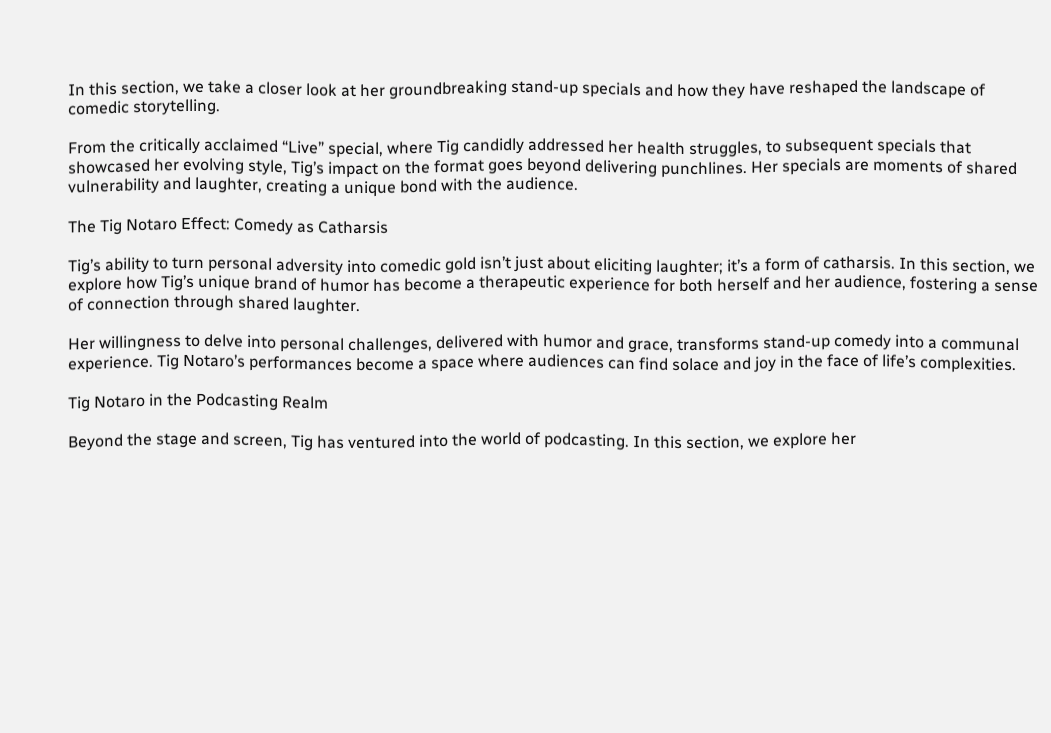In this section, we take a closer look at her groundbreaking stand-up specials and how they have reshaped the landscape of comedic storytelling.

From the critically acclaimed “Live” special, where Tig candidly addressed her health struggles, to subsequent specials that showcased her evolving style, Tig’s impact on the format goes beyond delivering punchlines. Her specials are moments of shared vulnerability and laughter, creating a unique bond with the audience.

The Tig Notaro Effect: Comedy as Catharsis

Tig’s ability to turn personal adversity into comedic gold isn’t just about eliciting laughter; it’s a form of catharsis. In this section, we explore how Tig’s unique brand of humor has become a therapeutic experience for both herself and her audience, fostering a sense of connection through shared laughter.

Her willingness to delve into personal challenges, delivered with humor and grace, transforms stand-up comedy into a communal experience. Tig Notaro’s performances become a space where audiences can find solace and joy in the face of life’s complexities.

Tig Notaro in the Podcasting Realm

Beyond the stage and screen, Tig has ventured into the world of podcasting. In this section, we explore her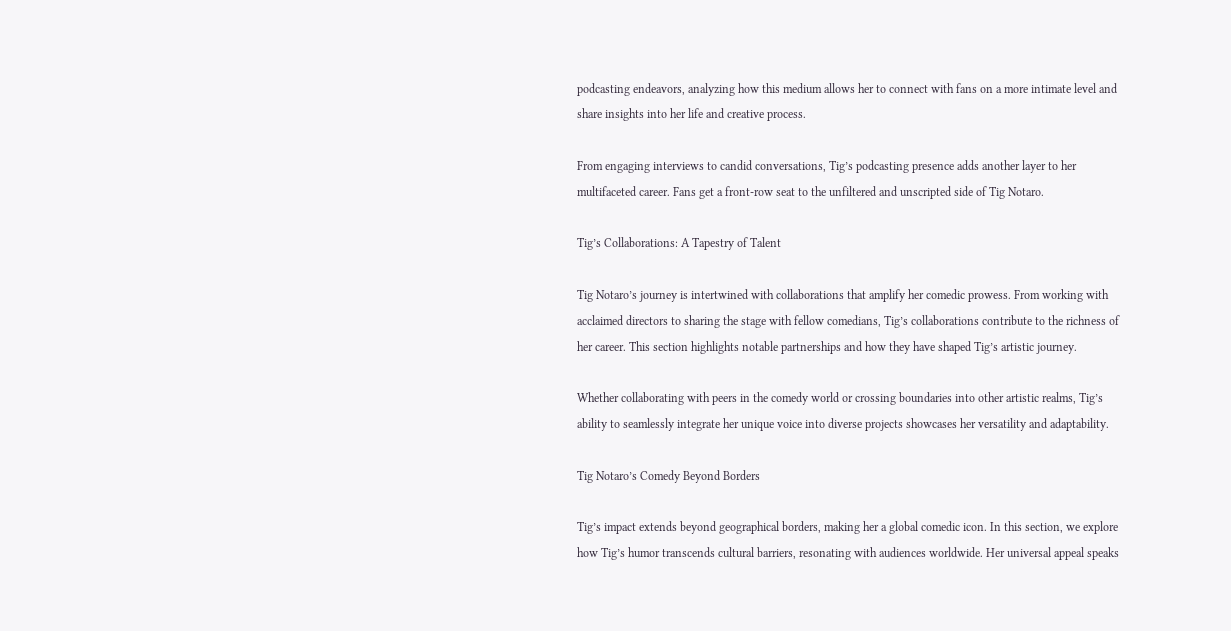podcasting endeavors, analyzing how this medium allows her to connect with fans on a more intimate level and share insights into her life and creative process.

From engaging interviews to candid conversations, Tig’s podcasting presence adds another layer to her multifaceted career. Fans get a front-row seat to the unfiltered and unscripted side of Tig Notaro.

Tig’s Collaborations: A Tapestry of Talent

Tig Notaro’s journey is intertwined with collaborations that amplify her comedic prowess. From working with acclaimed directors to sharing the stage with fellow comedians, Tig’s collaborations contribute to the richness of her career. This section highlights notable partnerships and how they have shaped Tig’s artistic journey.

Whether collaborating with peers in the comedy world or crossing boundaries into other artistic realms, Tig’s ability to seamlessly integrate her unique voice into diverse projects showcases her versatility and adaptability.

Tig Notaro’s Comedy Beyond Borders

Tig’s impact extends beyond geographical borders, making her a global comedic icon. In this section, we explore how Tig’s humor transcends cultural barriers, resonating with audiences worldwide. Her universal appeal speaks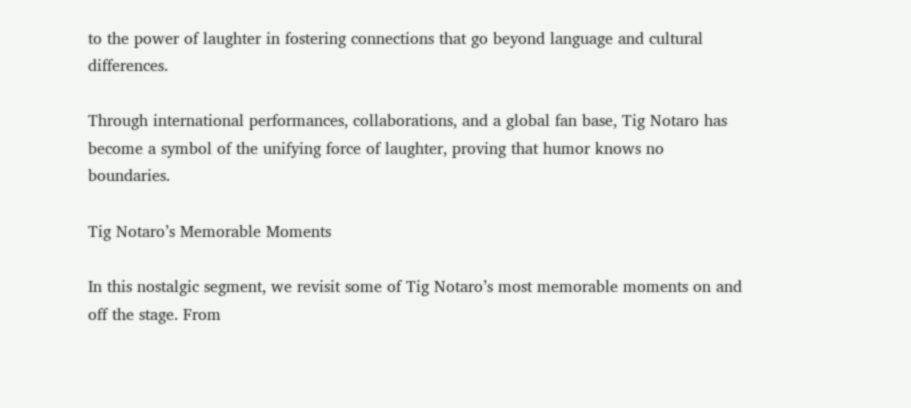to the power of laughter in fostering connections that go beyond language and cultural differences.

Through international performances, collaborations, and a global fan base, Tig Notaro has become a symbol of the unifying force of laughter, proving that humor knows no boundaries.

Tig Notaro’s Memorable Moments

In this nostalgic segment, we revisit some of Tig Notaro’s most memorable moments on and off the stage. From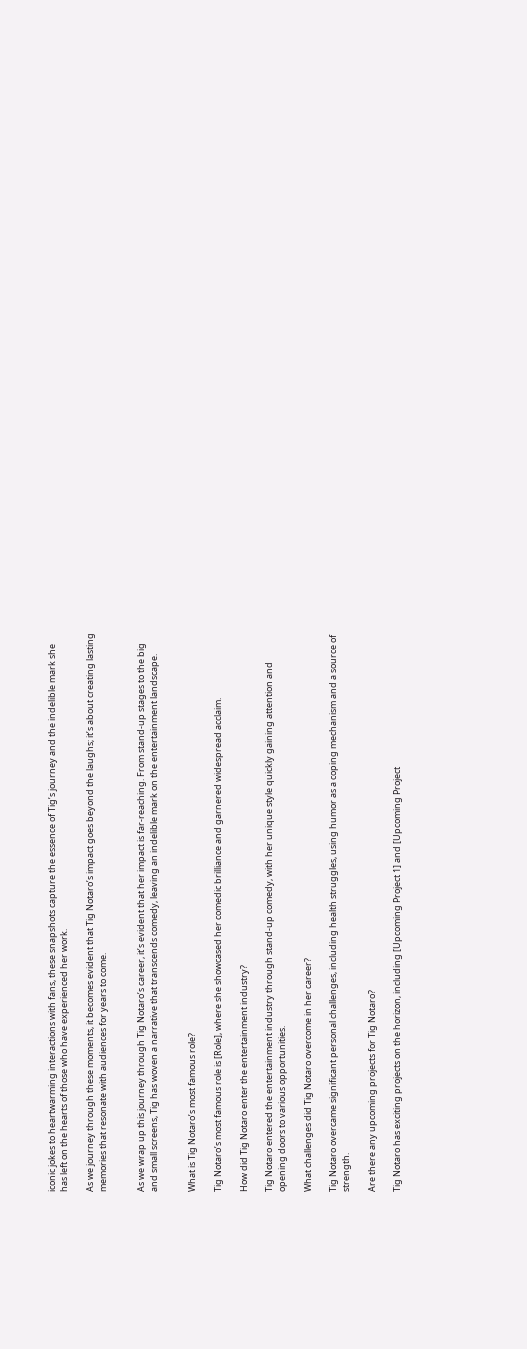iconic jokes to heartwarming interactions with fans, these snapshots capture the essence of Tig’s journey and the indelible mark she has left on the hearts of those who have experienced her work.

As we journey through these moments, it becomes evident that Tig Notaro’s impact goes beyond the laughs; it’s about creating lasting memories that resonate with audiences for years to come.


As we wrap up this journey through Tig Notaro’s career, it’s evident that her impact is far-reaching. From stand-up stages to the big and small screens, Tig has woven a narrative that transcends comedy, leaving an indelible mark on the entertainment landscape.


What is Tig Notaro’s most famous role?

Tig Notaro’s most famous role is [Role], where she showcased her comedic brilliance and garnered widespread acclaim.

How did Tig Notaro enter the entertainment industry?

Tig Notaro entered the entertainment industry through stand-up comedy, with her unique style quickly gaining attention and opening doors to various opportunities.

What challenges did Tig Notaro overcome in her career?

Tig Notaro overcame significant personal challenges, including health struggles, using humor as a coping mechanism and a source of strength.

Are there any upcoming projects for Tig Notaro?

Tig Notaro has exciting projects on the horizon, including [Upcoming Project 1] and [Upcoming Project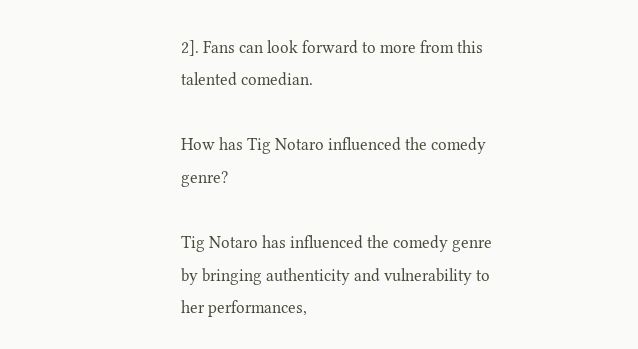2]. Fans can look forward to more from this talented comedian.

How has Tig Notaro influenced the comedy genre?

Tig Notaro has influenced the comedy genre by bringing authenticity and vulnerability to her performances,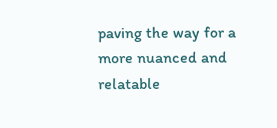paving the way for a more nuanced and relatable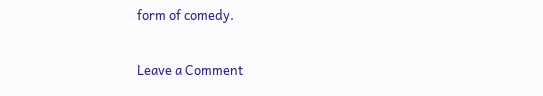form of comedy.

Leave a Comment